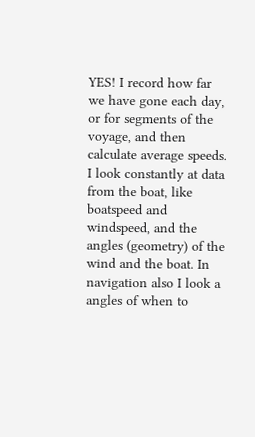YES! I record how far we have gone each day, or for segments of the voyage, and then calculate average speeds. I look constantly at data from the boat, like boatspeed and windspeed, and the angles (geometry) of the wind and the boat. In navigation also I look a angles of when to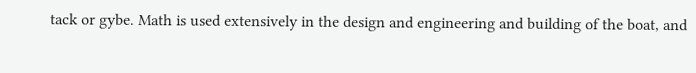tack or gybe. Math is used extensively in the design and engineering and building of the boat, and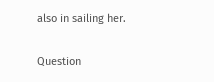also in sailing her.

Question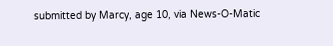submitted by Marcy, age 10, via News-O-Matic